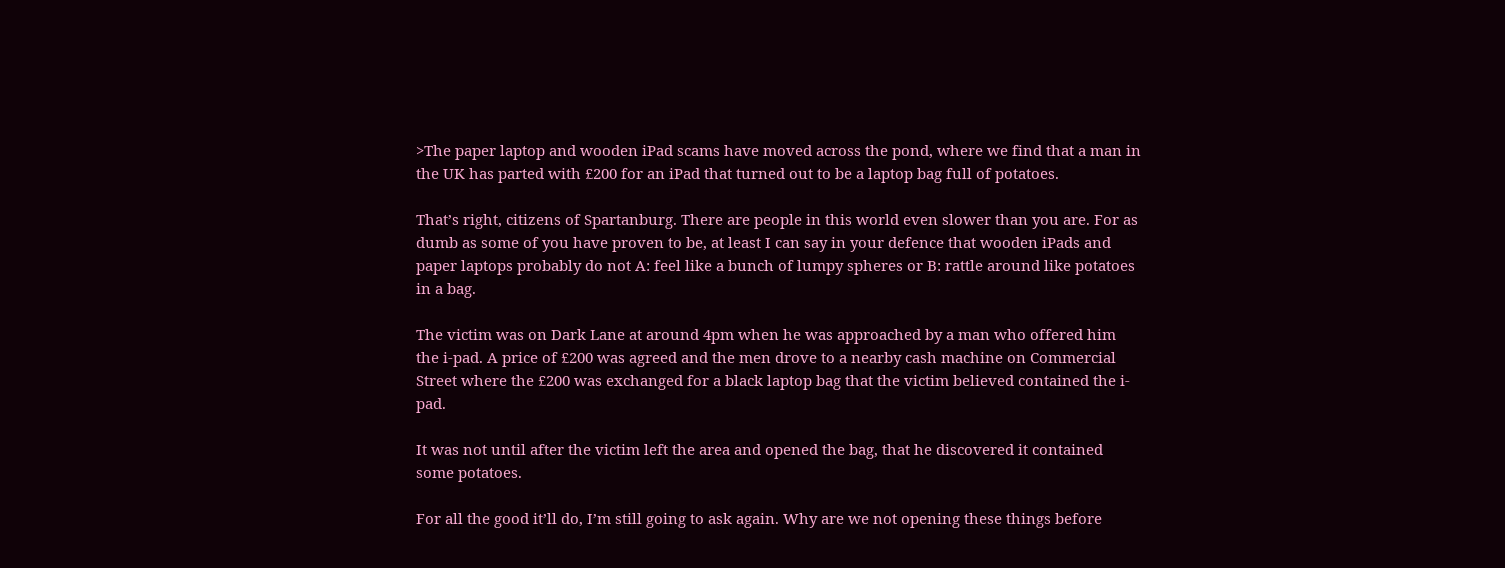>The paper laptop and wooden iPad scams have moved across the pond, where we find that a man in the UK has parted with £200 for an iPad that turned out to be a laptop bag full of potatoes.

That’s right, citizens of Spartanburg. There are people in this world even slower than you are. For as dumb as some of you have proven to be, at least I can say in your defence that wooden iPads and paper laptops probably do not A: feel like a bunch of lumpy spheres or B: rattle around like potatoes in a bag.

The victim was on Dark Lane at around 4pm when he was approached by a man who offered him the i-pad. A price of £200 was agreed and the men drove to a nearby cash machine on Commercial Street where the £200 was exchanged for a black laptop bag that the victim believed contained the i-pad.

It was not until after the victim left the area and opened the bag, that he discovered it contained some potatoes.

For all the good it’ll do, I’m still going to ask again. Why are we not opening these things before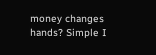money changes hands? Simple I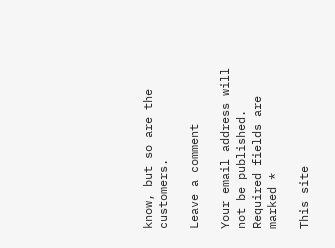know, but so are the customers.

Leave a comment

Your email address will not be published. Required fields are marked *

This site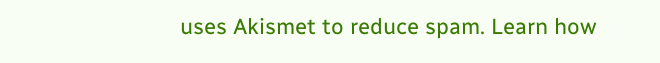uses Akismet to reduce spam. Learn how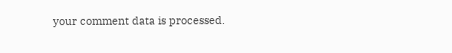your comment data is processed.